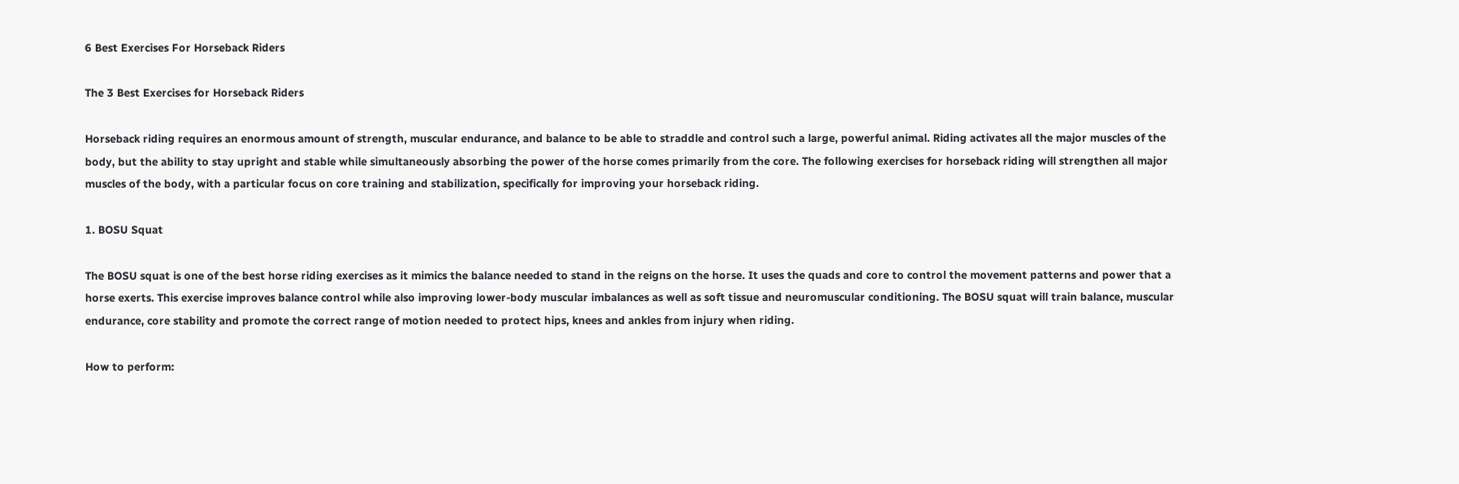6 Best Exercises For Horseback Riders

The 3 Best Exercises for Horseback Riders

Horseback riding requires an enormous amount of strength, muscular endurance, and balance to be able to straddle and control such a large, powerful animal. Riding activates all the major muscles of the body, but the ability to stay upright and stable while simultaneously absorbing the power of the horse comes primarily from the core. The following exercises for horseback riding will strengthen all major muscles of the body, with a particular focus on core training and stabilization, specifically for improving your horseback riding.

1. BOSU Squat

The BOSU squat is one of the best horse riding exercises as it mimics the balance needed to stand in the reigns on the horse. It uses the quads and core to control the movement patterns and power that a horse exerts. This exercise improves balance control while also improving lower-body muscular imbalances as well as soft tissue and neuromuscular conditioning. The BOSU squat will train balance, muscular endurance, core stability and promote the correct range of motion needed to protect hips, knees and ankles from injury when riding.

How to perform: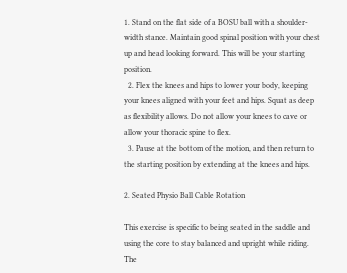1. Stand on the flat side of a BOSU ball with a shoulder-width stance. Maintain good spinal position with your chest up and head looking forward. This will be your starting position.
  2. Flex the knees and hips to lower your body, keeping your knees aligned with your feet and hips. Squat as deep as flexibility allows. Do not allow your knees to cave or allow your thoracic spine to flex.
  3. Pause at the bottom of the motion, and then return to the starting position by extending at the knees and hips.

2. Seated Physio Ball Cable Rotation

This exercise is specific to being seated in the saddle and using the core to stay balanced and upright while riding. The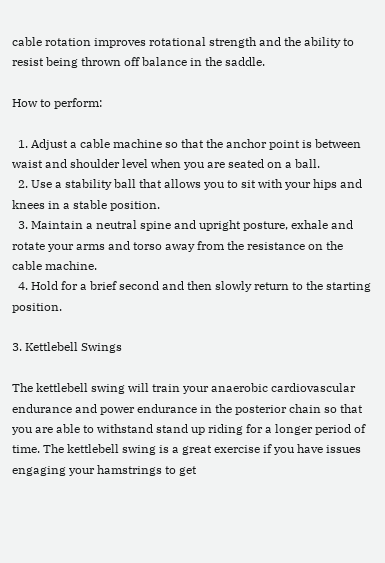cable rotation improves rotational strength and the ability to resist being thrown off balance in the saddle.

How to perform:

  1. Adjust a cable machine so that the anchor point is between waist and shoulder level when you are seated on a ball.
  2. Use a stability ball that allows you to sit with your hips and knees in a stable position.
  3. Maintain a neutral spine and upright posture, exhale and rotate your arms and torso away from the resistance on the cable machine.
  4. Hold for a brief second and then slowly return to the starting position.

3. Kettlebell Swings

The kettlebell swing will train your anaerobic cardiovascular endurance and power endurance in the posterior chain so that you are able to withstand stand up riding for a longer period of time. The kettlebell swing is a great exercise if you have issues engaging your hamstrings to get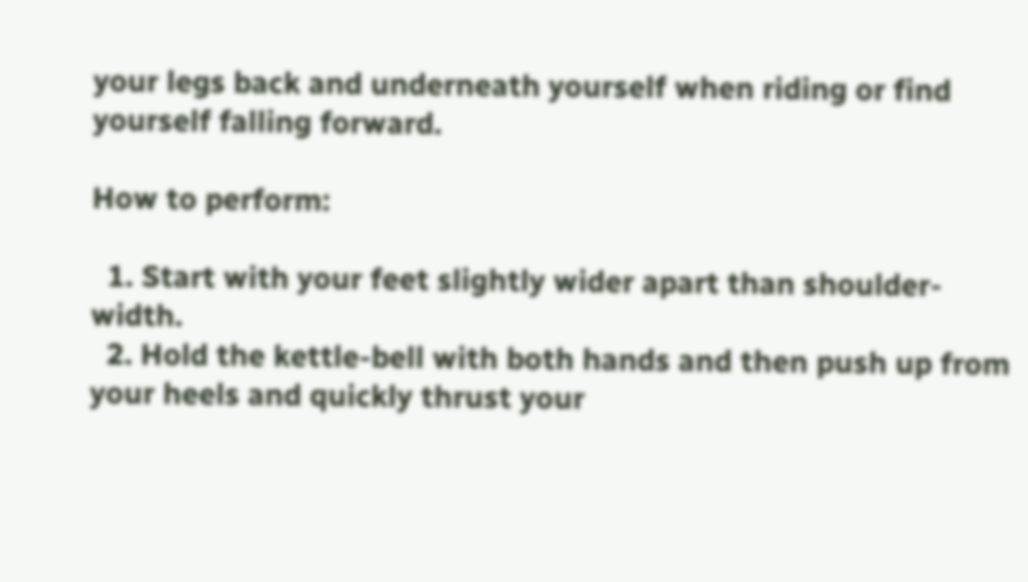your legs back and underneath yourself when riding or find yourself falling forward.

How to perform:

  1. Start with your feet slightly wider apart than shoulder-width.
  2. Hold the kettle-bell with both hands and then push up from your heels and quickly thrust your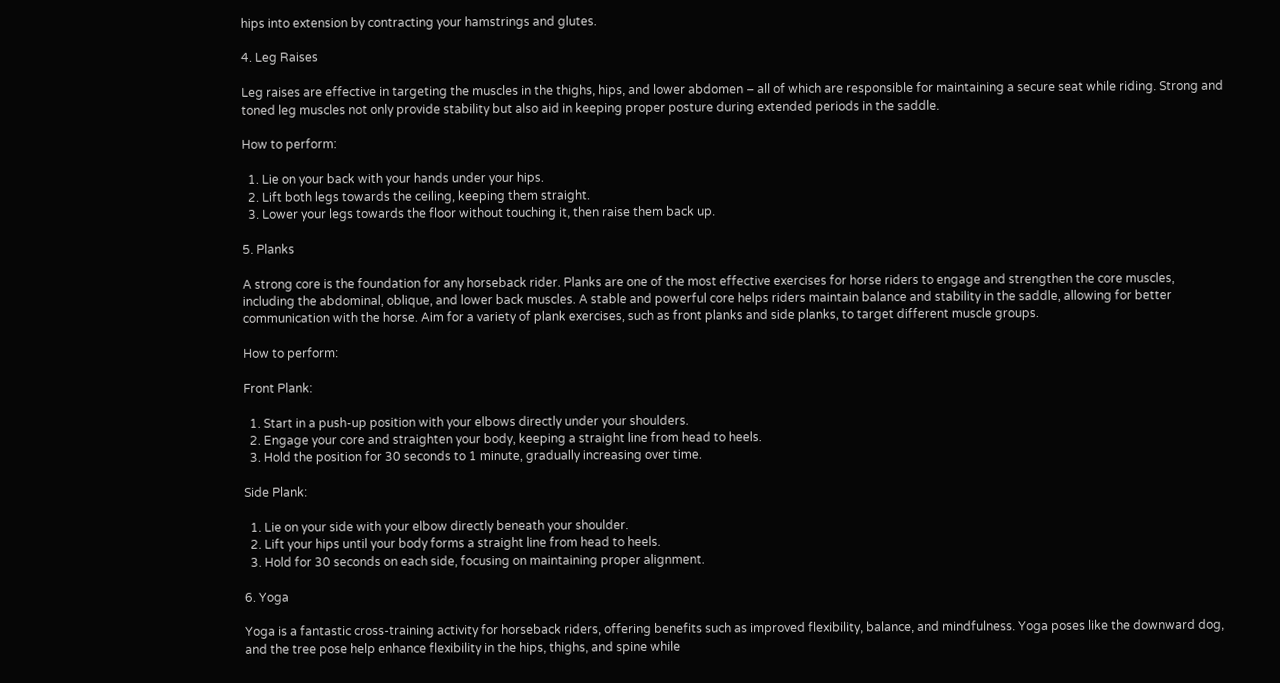hips into extension by contracting your hamstrings and glutes.

4. Leg Raises

Leg raises are effective in targeting the muscles in the thighs, hips, and lower abdomen – all of which are responsible for maintaining a secure seat while riding. Strong and toned leg muscles not only provide stability but also aid in keeping proper posture during extended periods in the saddle.

How to perform:

  1. Lie on your back with your hands under your hips.
  2. Lift both legs towards the ceiling, keeping them straight.
  3. Lower your legs towards the floor without touching it, then raise them back up.

5. Planks

A strong core is the foundation for any horseback rider. Planks are one of the most effective exercises for horse riders to engage and strengthen the core muscles, including the abdominal, oblique, and lower back muscles. A stable and powerful core helps riders maintain balance and stability in the saddle, allowing for better communication with the horse. Aim for a variety of plank exercises, such as front planks and side planks, to target different muscle groups.

How to perform:

Front Plank:

  1. Start in a push-up position with your elbows directly under your shoulders.
  2. Engage your core and straighten your body, keeping a straight line from head to heels.
  3. Hold the position for 30 seconds to 1 minute, gradually increasing over time.

Side Plank:

  1. Lie on your side with your elbow directly beneath your shoulder.
  2. Lift your hips until your body forms a straight line from head to heels.
  3. Hold for 30 seconds on each side, focusing on maintaining proper alignment.

6. Yoga

Yoga is a fantastic cross-training activity for horseback riders, offering benefits such as improved flexibility, balance, and mindfulness. Yoga poses like the downward dog, and the tree pose help enhance flexibility in the hips, thighs, and spine while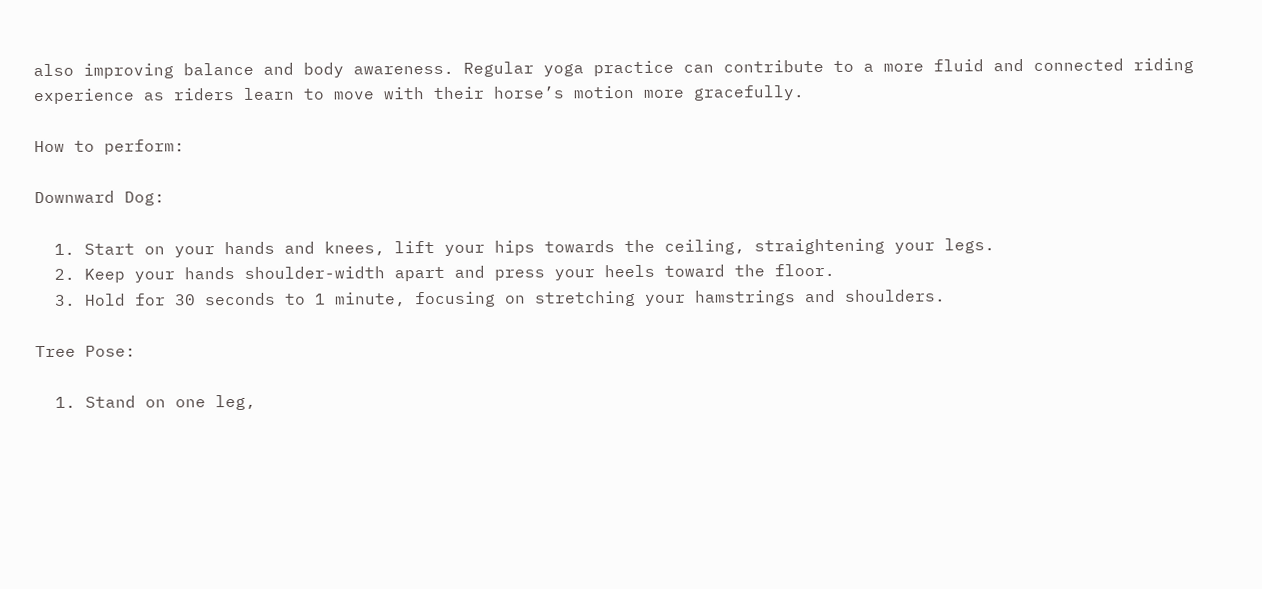also improving balance and body awareness. Regular yoga practice can contribute to a more fluid and connected riding experience as riders learn to move with their horse’s motion more gracefully.

How to perform:

Downward Dog:

  1. Start on your hands and knees, lift your hips towards the ceiling, straightening your legs.
  2. Keep your hands shoulder-width apart and press your heels toward the floor.
  3. Hold for 30 seconds to 1 minute, focusing on stretching your hamstrings and shoulders.

Tree Pose:

  1. Stand on one leg,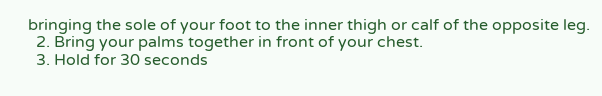bringing the sole of your foot to the inner thigh or calf of the opposite leg.
  2. Bring your palms together in front of your chest.
  3. Hold for 30 seconds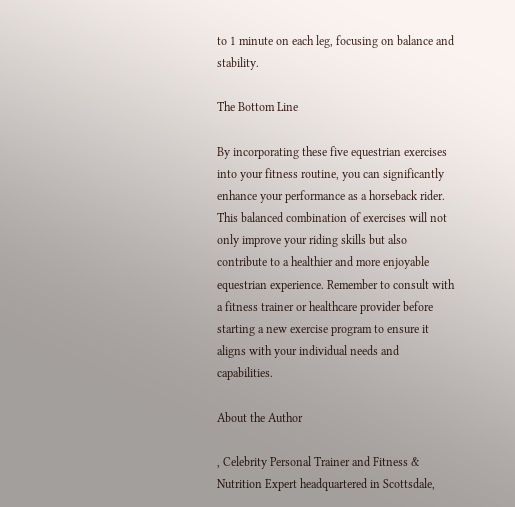to 1 minute on each leg, focusing on balance and stability.

The Bottom Line

By incorporating these five equestrian exercises into your fitness routine, you can significantly enhance your performance as a horseback rider. This balanced combination of exercises will not only improve your riding skills but also contribute to a healthier and more enjoyable equestrian experience. Remember to consult with a fitness trainer or healthcare provider before starting a new exercise program to ensure it aligns with your individual needs and capabilities.

About the Author

, Celebrity Personal Trainer and Fitness & Nutrition Expert headquartered in Scottsdale,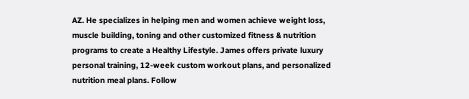AZ. He specializes in helping men and women achieve weight loss, muscle building, toning and other customized fitness & nutrition programs to create a Healthy Lifestyle. James offers private luxury personal training, 12-week custom workout plans, and personalized nutrition meal plans. Follow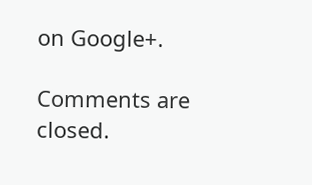on Google+.

Comments are closed.